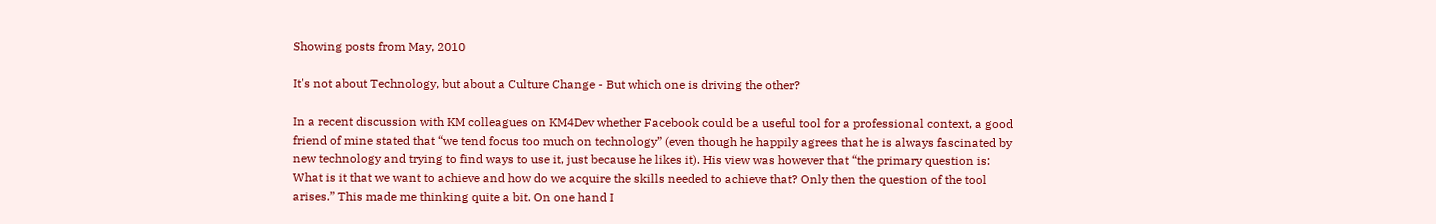Showing posts from May, 2010

It's not about Technology, but about a Culture Change - But which one is driving the other?

In a recent discussion with KM colleagues on KM4Dev whether Facebook could be a useful tool for a professional context, a good friend of mine stated that “we tend focus too much on technology” (even though he happily agrees that he is always fascinated by new technology and trying to find ways to use it, just because he likes it). His view was however that “the primary question is: What is it that we want to achieve and how do we acquire the skills needed to achieve that? Only then the question of the tool arises.” This made me thinking quite a bit. On one hand I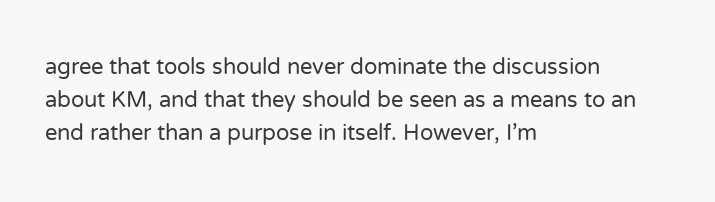agree that tools should never dominate the discussion about KM, and that they should be seen as a means to an end rather than a purpose in itself. However, I’m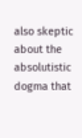also skeptic about the absolutistic dogma that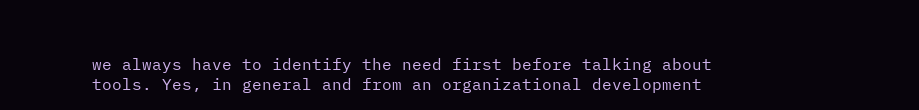we always have to identify the need first before talking about tools. Yes, in general and from an organizational development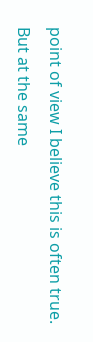point of view I believe this is often true. But at the same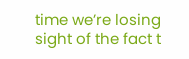time we’re losing sight of the fact t